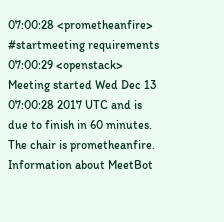07:00:28 <prometheanfire> #startmeeting requirements
07:00:29 <openstack> Meeting started Wed Dec 13 07:00:28 2017 UTC and is due to finish in 60 minutes.  The chair is prometheanfire. Information about MeetBot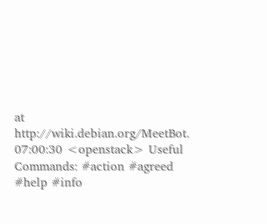at http://wiki.debian.org/MeetBot.
07:00:30 <openstack> Useful Commands: #action #agreed #help #info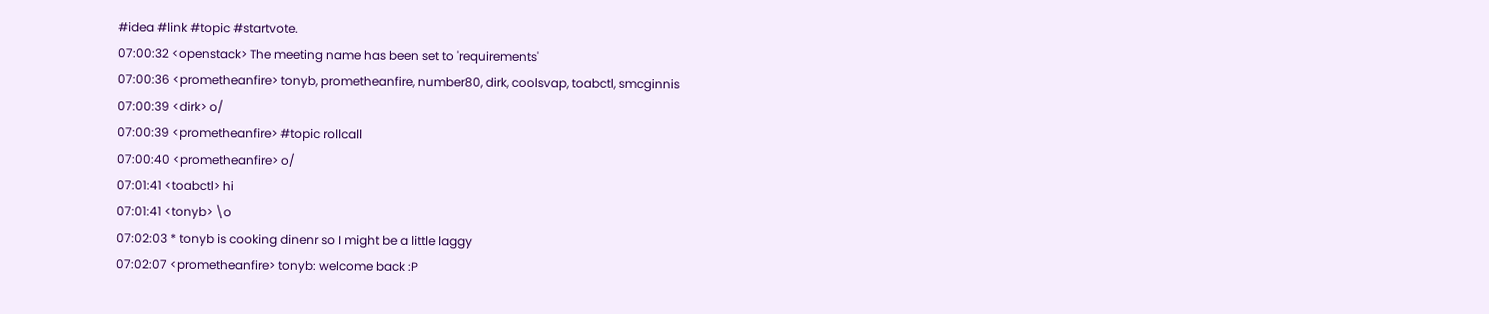#idea #link #topic #startvote.
07:00:32 <openstack> The meeting name has been set to 'requirements'
07:00:36 <prometheanfire> tonyb, prometheanfire, number80, dirk, coolsvap, toabctl, smcginnis
07:00:39 <dirk> o/
07:00:39 <prometheanfire> #topic rollcall
07:00:40 <prometheanfire> o/
07:01:41 <toabctl> hi
07:01:41 <tonyb> \o
07:02:03 * tonyb is cooking dinenr so I might be a little laggy
07:02:07 <prometheanfire> tonyb: welcome back :P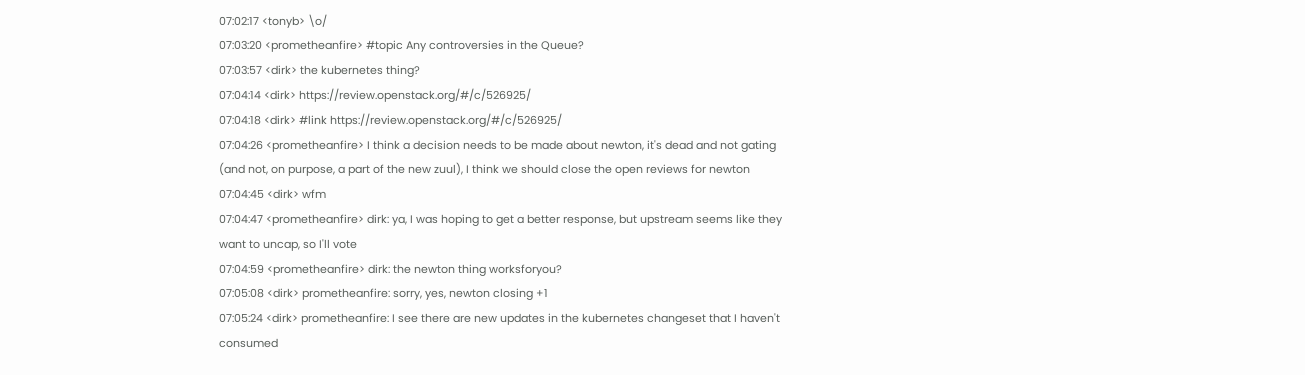07:02:17 <tonyb> \o/
07:03:20 <prometheanfire> #topic Any controversies in the Queue?
07:03:57 <dirk> the kubernetes thing?
07:04:14 <dirk> https://review.openstack.org/#/c/526925/
07:04:18 <dirk> #link https://review.openstack.org/#/c/526925/
07:04:26 <prometheanfire> I think a decision needs to be made about newton, it's dead and not gating (and not, on purpose, a part of the new zuul), I think we should close the open reviews for newton
07:04:45 <dirk> wfm
07:04:47 <prometheanfire> dirk: ya, I was hoping to get a better response, but upstream seems like they want to uncap, so I'll vote
07:04:59 <prometheanfire> dirk: the newton thing worksforyou?
07:05:08 <dirk> prometheanfire: sorry, yes, newton closing +1
07:05:24 <dirk> prometheanfire: I see there are new updates in the kubernetes changeset that I haven't consumed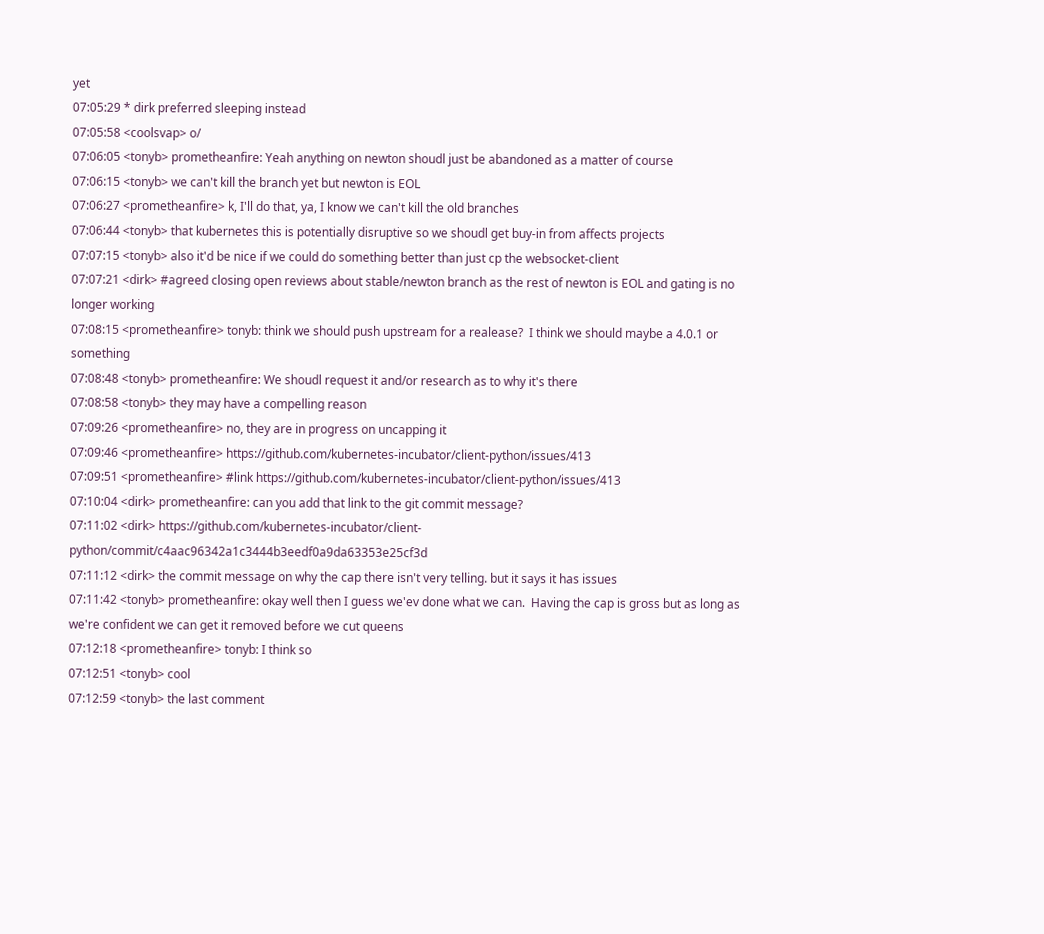yet
07:05:29 * dirk preferred sleeping instead
07:05:58 <coolsvap> o/
07:06:05 <tonyb> prometheanfire: Yeah anything on newton shoudl just be abandoned as a matter of course
07:06:15 <tonyb> we can't kill the branch yet but newton is EOL
07:06:27 <prometheanfire> k, I'll do that, ya, I know we can't kill the old branches
07:06:44 <tonyb> that kubernetes this is potentially disruptive so we shoudl get buy-in from affects projects
07:07:15 <tonyb> also it'd be nice if we could do something better than just cp the websocket-client
07:07:21 <dirk> #agreed closing open reviews about stable/newton branch as the rest of newton is EOL and gating is no longer working
07:08:15 <prometheanfire> tonyb: think we should push upstream for a realease?  I think we should maybe a 4.0.1 or something
07:08:48 <tonyb> prometheanfire: We shoudl request it and/or research as to why it's there
07:08:58 <tonyb> they may have a compelling reason
07:09:26 <prometheanfire> no, they are in progress on uncapping it
07:09:46 <prometheanfire> https://github.com/kubernetes-incubator/client-python/issues/413
07:09:51 <prometheanfire> #link https://github.com/kubernetes-incubator/client-python/issues/413
07:10:04 <dirk> prometheanfire: can you add that link to the git commit message?
07:11:02 <dirk> https://github.com/kubernetes-incubator/client-python/commit/c4aac96342a1c3444b3eedf0a9da63353e25cf3d
07:11:12 <dirk> the commit message on why the cap there isn't very telling. but it says it has issues
07:11:42 <tonyb> prometheanfire: okay well then I guess we'ev done what we can.  Having the cap is gross but as long as we're confident we can get it removed before we cut queens
07:12:18 <prometheanfire> tonyb: I think so
07:12:51 <tonyb> cool
07:12:59 <tonyb> the last comment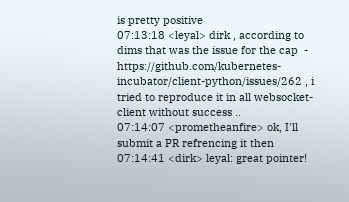is pretty positive
07:13:18 <leyal> dirk , according to dims that was the issue for the cap  - https://github.com/kubernetes-incubator/client-python/issues/262 , i tried to reproduce it in all websocket-client without success ..
07:14:07 <prometheanfire> ok, I'll submit a PR refrencing it then
07:14:41 <dirk> leyal: great pointer!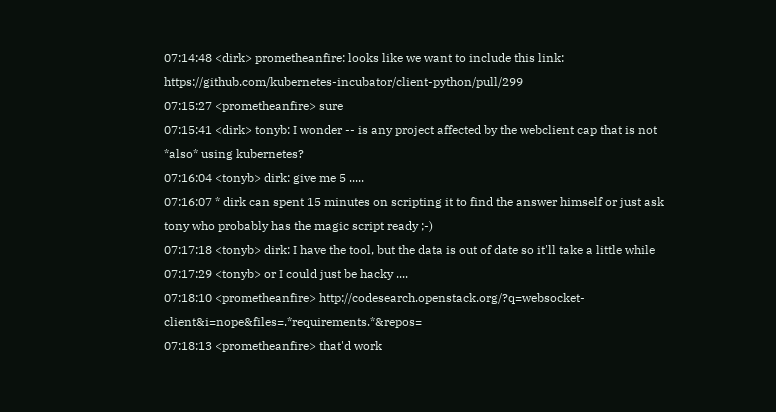07:14:48 <dirk> prometheanfire: looks like we want to include this link: https://github.com/kubernetes-incubator/client-python/pull/299
07:15:27 <prometheanfire> sure
07:15:41 <dirk> tonyb: I wonder -- is any project affected by the webclient cap that is not *also* using kubernetes?
07:16:04 <tonyb> dirk: give me 5 .....
07:16:07 * dirk can spent 15 minutes on scripting it to find the answer himself or just ask tony who probably has the magic script ready ;-)
07:17:18 <tonyb> dirk: I have the tool, but the data is out of date so it'll take a little while
07:17:29 <tonyb> or I could just be hacky ....
07:18:10 <prometheanfire> http://codesearch.openstack.org/?q=websocket-client&i=nope&files=.*requirements.*&repos=
07:18:13 <prometheanfire> that'd work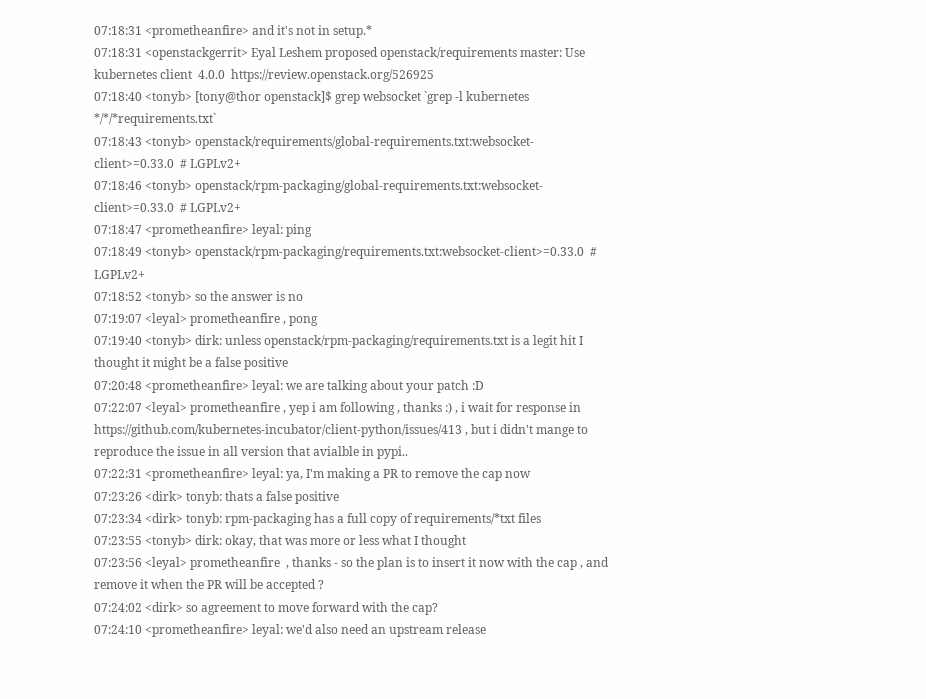07:18:31 <prometheanfire> and it's not in setup.*
07:18:31 <openstackgerrit> Eyal Leshem proposed openstack/requirements master: Use kubernetes client  4.0.0  https://review.openstack.org/526925
07:18:40 <tonyb> [tony@thor openstack]$ grep websocket `grep -l kubernetes */*/*requirements.txt`
07:18:43 <tonyb> openstack/requirements/global-requirements.txt:websocket-client>=0.33.0  # LGPLv2+
07:18:46 <tonyb> openstack/rpm-packaging/global-requirements.txt:websocket-client>=0.33.0  # LGPLv2+
07:18:47 <prometheanfire> leyal: ping
07:18:49 <tonyb> openstack/rpm-packaging/requirements.txt:websocket-client>=0.33.0  # LGPLv2+
07:18:52 <tonyb> so the answer is no
07:19:07 <leyal> prometheanfire , pong
07:19:40 <tonyb> dirk: unless openstack/rpm-packaging/requirements.txt is a legit hit I thought it might be a false positive
07:20:48 <prometheanfire> leyal: we are talking about your patch :D
07:22:07 <leyal> prometheanfire , yep i am following , thanks :) , i wait for response in  https://github.com/kubernetes-incubator/client-python/issues/413 , but i didn't mange to reproduce the issue in all version that avialble in pypi..
07:22:31 <prometheanfire> leyal: ya, I'm making a PR to remove the cap now
07:23:26 <dirk> tonyb: thats a false positive
07:23:34 <dirk> tonyb: rpm-packaging has a full copy of requirements/*txt files
07:23:55 <tonyb> dirk: okay, that was more or less what I thought
07:23:56 <leyal> prometheanfire  , thanks - so the plan is to insert it now with the cap , and remove it when the PR will be accepted ?
07:24:02 <dirk> so agreement to move forward with the cap?
07:24:10 <prometheanfire> leyal: we'd also need an upstream release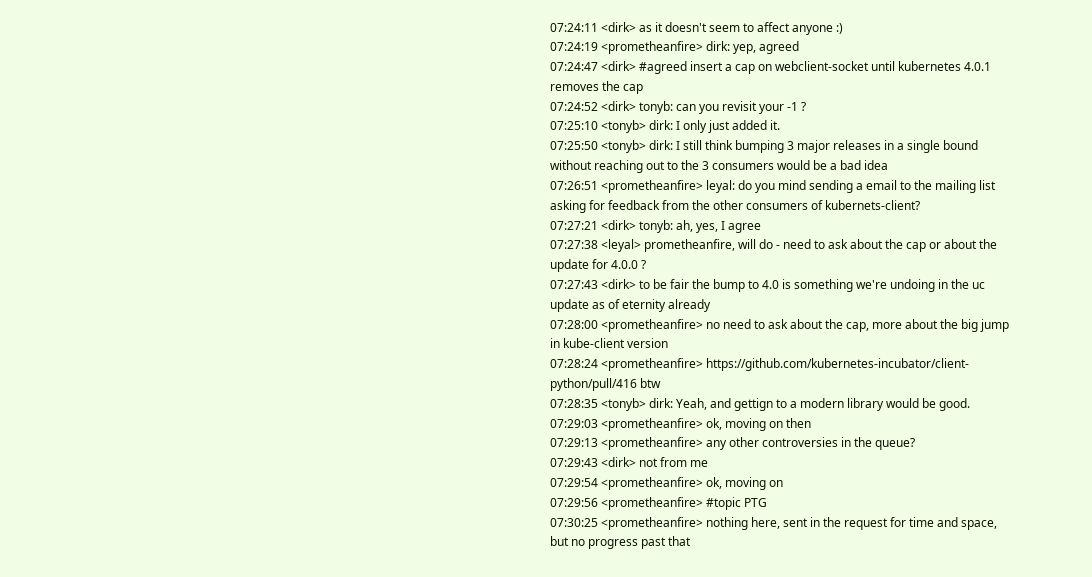07:24:11 <dirk> as it doesn't seem to affect anyone :)
07:24:19 <prometheanfire> dirk: yep, agreed
07:24:47 <dirk> #agreed insert a cap on webclient-socket until kubernetes 4.0.1 removes the cap
07:24:52 <dirk> tonyb: can you revisit your -1 ?
07:25:10 <tonyb> dirk: I only just added it.
07:25:50 <tonyb> dirk: I still think bumping 3 major releases in a single bound without reaching out to the 3 consumers would be a bad idea
07:26:51 <prometheanfire> leyal: do you mind sending a email to the mailing list asking for feedback from the other consumers of kubernets-client?
07:27:21 <dirk> tonyb: ah, yes, I agree
07:27:38 <leyal> prometheanfire, will do - need to ask about the cap or about the update for 4.0.0 ?
07:27:43 <dirk> to be fair the bump to 4.0 is something we're undoing in the uc update as of eternity already
07:28:00 <prometheanfire> no need to ask about the cap, more about the big jump in kube-client version
07:28:24 <prometheanfire> https://github.com/kubernetes-incubator/client-python/pull/416 btw
07:28:35 <tonyb> dirk: Yeah, and gettign to a modern library would be good.
07:29:03 <prometheanfire> ok, moving on then
07:29:13 <prometheanfire> any other controversies in the queue?
07:29:43 <dirk> not from me
07:29:54 <prometheanfire> ok, moving on
07:29:56 <prometheanfire> #topic PTG
07:30:25 <prometheanfire> nothing here, sent in the request for time and space, but no progress past that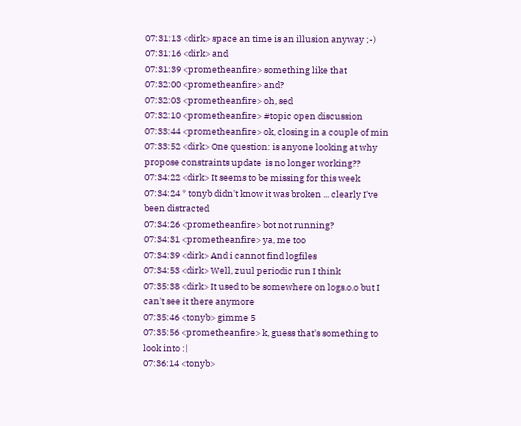07:31:13 <dirk> space an time is an illusion anyway ;-)
07:31:16 <dirk> and
07:31:39 <prometheanfire> something like that
07:32:00 <prometheanfire> and?
07:32:03 <prometheanfire> oh, sed
07:32:10 <prometheanfire> #topic open discussion
07:33:44 <prometheanfire> ok, closing in a couple of min
07:33:52 <dirk> One question: is anyone looking at why propose constraints update  is no longer working??
07:34:22 <dirk> It seems to be missing for this week
07:34:24 * tonyb didn't know it was broken ... clearly I've been distracted
07:34:26 <prometheanfire> bot not running?
07:34:31 <prometheanfire> ya, me too
07:34:39 <dirk> And i cannot find logfiles
07:34:53 <dirk> Well, zuul periodic run I think
07:35:38 <dirk> It used to be somewhere on logs.o.o but I can't see it there anymore
07:35:46 <tonyb> gimme 5
07:35:56 <prometheanfire> k, guess that's something to look into :|
07:36:14 <tonyb>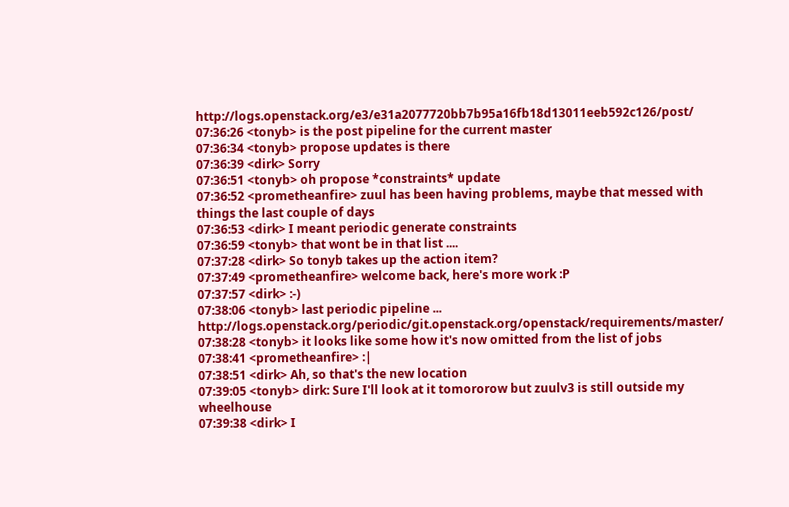http://logs.openstack.org/e3/e31a2077720bb7b95a16fb18d13011eeb592c126/post/
07:36:26 <tonyb> is the post pipeline for the current master
07:36:34 <tonyb> propose updates is there
07:36:39 <dirk> Sorry
07:36:51 <tonyb> oh propose *constraints* update
07:36:52 <prometheanfire> zuul has been having problems, maybe that messed with things the last couple of days
07:36:53 <dirk> I meant periodic generate constraints
07:36:59 <tonyb> that wont be in that list ....
07:37:28 <dirk> So tonyb takes up the action item?
07:37:49 <prometheanfire> welcome back, here's more work :P
07:37:57 <dirk> :-)
07:38:06 <tonyb> last periodic pipeline ... http://logs.openstack.org/periodic/git.openstack.org/openstack/requirements/master/
07:38:28 <tonyb> it looks like some how it's now omitted from the list of jobs
07:38:41 <prometheanfire> :|
07:38:51 <dirk> Ah, so that's the new location
07:39:05 <tonyb> dirk: Sure I'll look at it tomororow but zuulv3 is still outside my wheelhouse
07:39:38 <dirk> I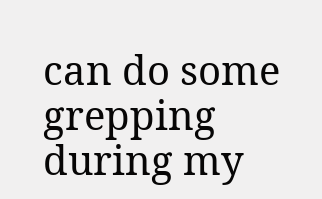can do some grepping during my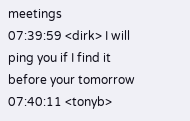meetings
07:39:59 <dirk> I will ping you if I find it before your tomorrow
07:40:11 <tonyb>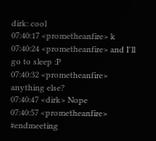dirk: cool
07:40:17 <prometheanfire> k
07:40:24 <prometheanfire> and I'll go to sleep :P
07:40:32 <prometheanfire> anything else?
07:40:47 <dirk> Nope
07:40:57 <prometheanfire> #endmeeting